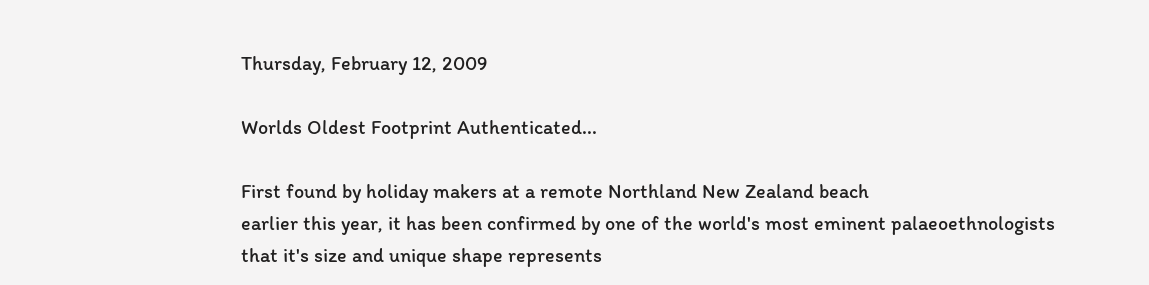Thursday, February 12, 2009

Worlds Oldest Footprint Authenticated...

First found by holiday makers at a remote Northland New Zealand beach
earlier this year, it has been confirmed by one of the world's most eminent palaeoethnologists
that it's size and unique shape represents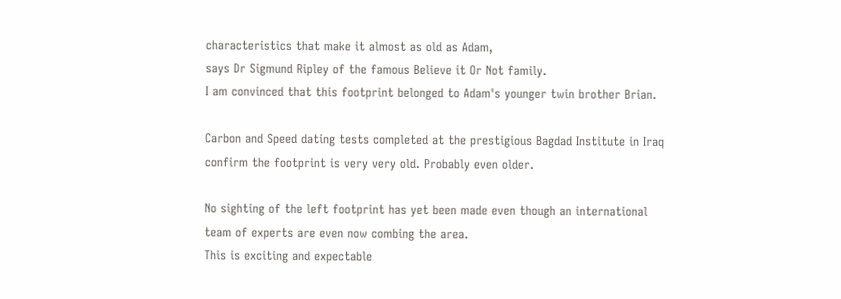characteristics that make it almost as old as Adam,
says Dr Sigmund Ripley of the famous Believe it Or Not family.
I am convinced that this footprint belonged to Adam's younger twin brother Brian.

Carbon and Speed dating tests completed at the prestigious Bagdad Institute in Iraq
confirm the footprint is very very old. Probably even older.

No sighting of the left footprint has yet been made even though an international
team of experts are even now combing the area.
This is exciting and expectable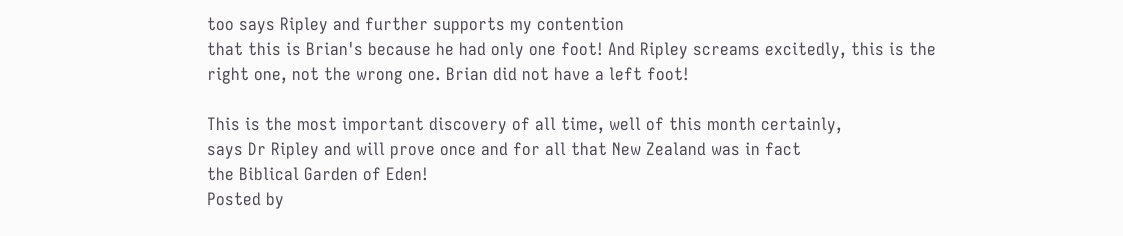too says Ripley and further supports my contention
that this is Brian's because he had only one foot! And Ripley screams excitedly, this is the
right one, not the wrong one. Brian did not have a left foot!

This is the most important discovery of all time, well of this month certainly,
says Dr Ripley and will prove once and for all that New Zealand was in fact
the Biblical Garden of Eden!
Posted by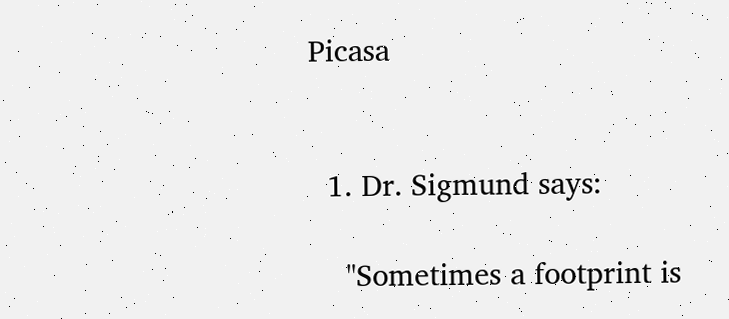Picasa


  1. Dr. Sigmund says:

    "Sometimes a footprint is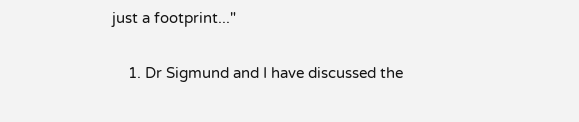just a footprint..."

    1. Dr Sigmund and I have discussed the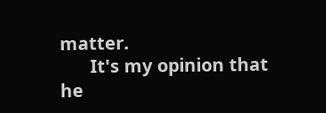matter.
      It's my opinion that he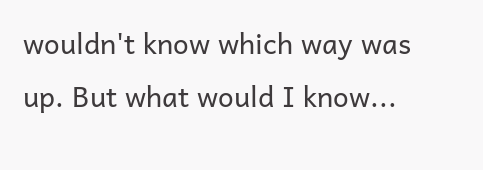wouldn't know which way was up. But what would I know...